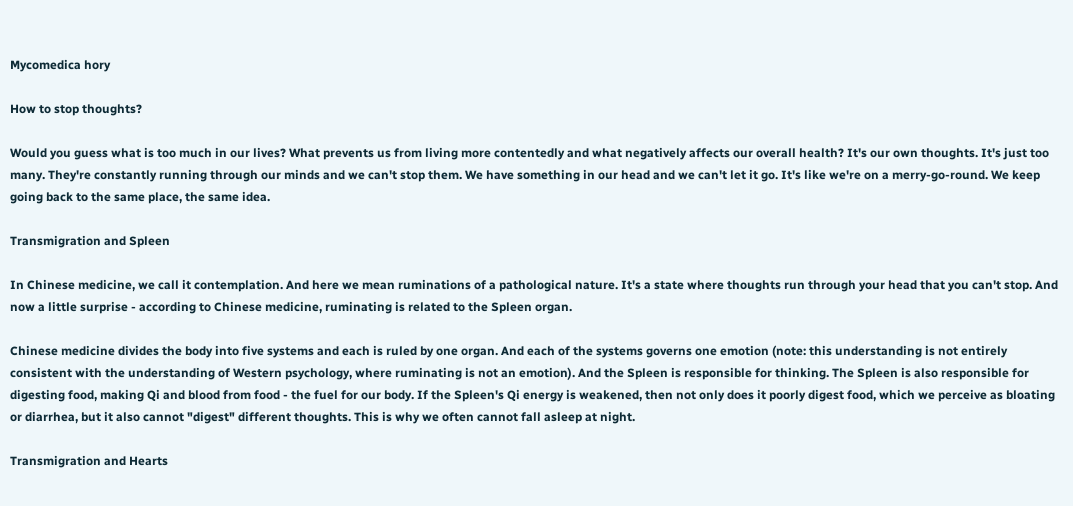Mycomedica hory

How to stop thoughts?

Would you guess what is too much in our lives? What prevents us from living more contentedly and what negatively affects our overall health? It's our own thoughts. It's just too many. They're constantly running through our minds and we can't stop them. We have something in our head and we can't let it go. It's like we're on a merry-go-round. We keep going back to the same place, the same idea.

Transmigration and Spleen

In Chinese medicine, we call it contemplation. And here we mean ruminations of a pathological nature. It's a state where thoughts run through your head that you can't stop. And now a little surprise - according to Chinese medicine, ruminating is related to the Spleen organ.

Chinese medicine divides the body into five systems and each is ruled by one organ. And each of the systems governs one emotion (note: this understanding is not entirely consistent with the understanding of Western psychology, where ruminating is not an emotion). And the Spleen is responsible for thinking. The Spleen is also responsible for digesting food, making Qi and blood from food - the fuel for our body. If the Spleen's Qi energy is weakened, then not only does it poorly digest food, which we perceive as bloating or diarrhea, but it also cannot "digest" different thoughts. This is why we often cannot fall asleep at night.

Transmigration and Hearts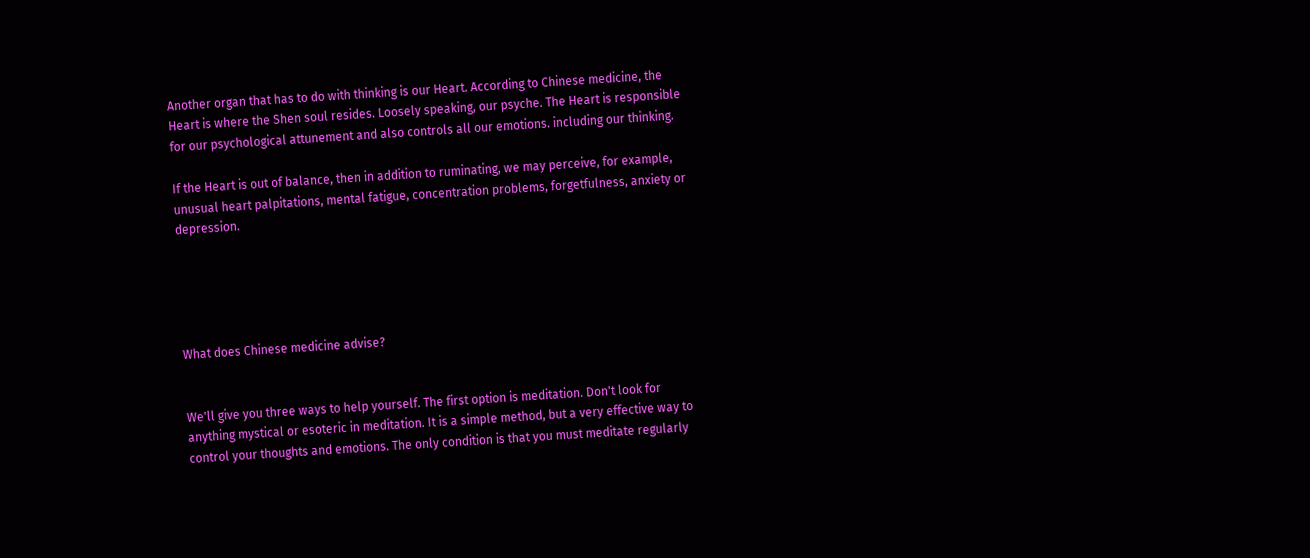Another organ that has to do with thinking is our Heart. According to Chinese medicine, the Heart is where the Shen soul resides. Loosely speaking, our psyche. The Heart is responsible for our psychological attunement and also controls all our emotions. including our thinking.

If the Heart is out of balance, then in addition to ruminating, we may perceive, for example, unusual heart palpitations, mental fatigue, concentration problems, forgetfulness, anxiety or depression.





What does Chinese medicine advise?


We'll give you three ways to help yourself. The first option is meditation. Don't look for anything mystical or esoteric in meditation. It is a simple method, but a very effective way to control your thoughts and emotions. The only condition is that you must meditate regularly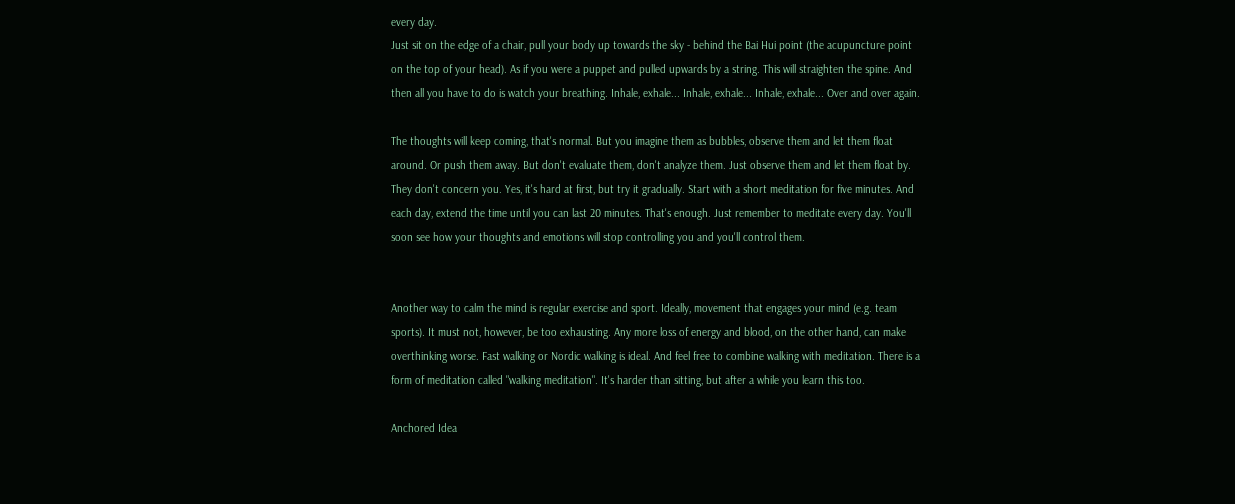every day.
Just sit on the edge of a chair, pull your body up towards the sky - behind the Bai Hui point (the acupuncture point on the top of your head). As if you were a puppet and pulled upwards by a string. This will straighten the spine. And then all you have to do is watch your breathing. Inhale, exhale... Inhale, exhale... Inhale, exhale... Over and over again.

The thoughts will keep coming, that's normal. But you imagine them as bubbles, observe them and let them float around. Or push them away. But don't evaluate them, don't analyze them. Just observe them and let them float by. They don't concern you. Yes, it's hard at first, but try it gradually. Start with a short meditation for five minutes. And each day, extend the time until you can last 20 minutes. That's enough. Just remember to meditate every day. You'll soon see how your thoughts and emotions will stop controlling you and you'll control them.


Another way to calm the mind is regular exercise and sport. Ideally, movement that engages your mind (e.g. team sports). It must not, however, be too exhausting. Any more loss of energy and blood, on the other hand, can make overthinking worse. Fast walking or Nordic walking is ideal. And feel free to combine walking with meditation. There is a form of meditation called "walking meditation". It's harder than sitting, but after a while you learn this too.

Anchored Idea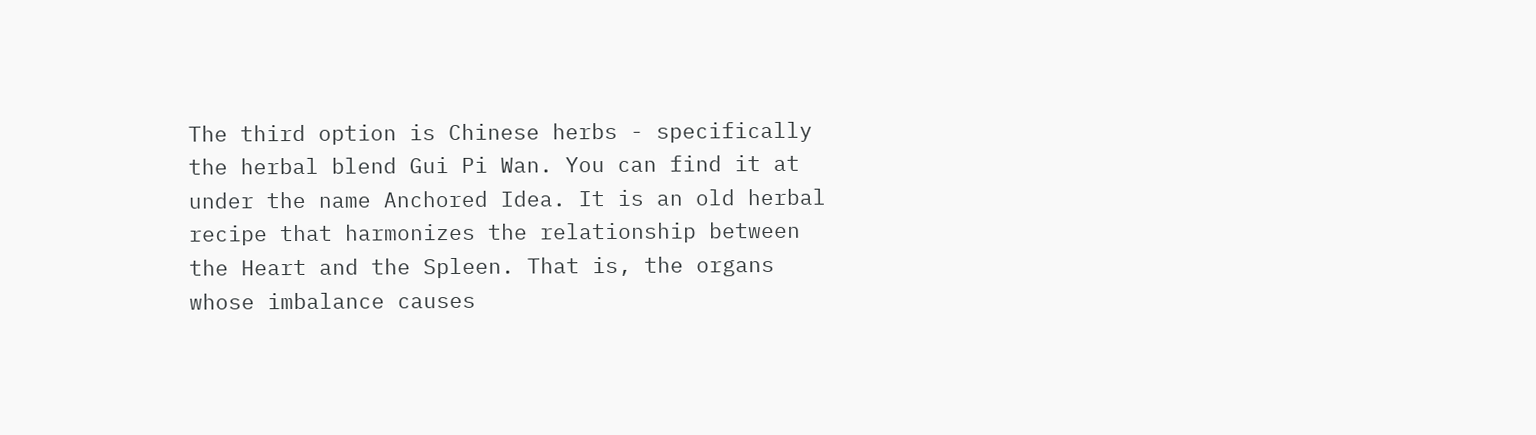The third option is Chinese herbs - specifically the herbal blend Gui Pi Wan. You can find it at under the name Anchored Idea. It is an old herbal recipe that harmonizes the relationship between the Heart and the Spleen. That is, the organs whose imbalance causes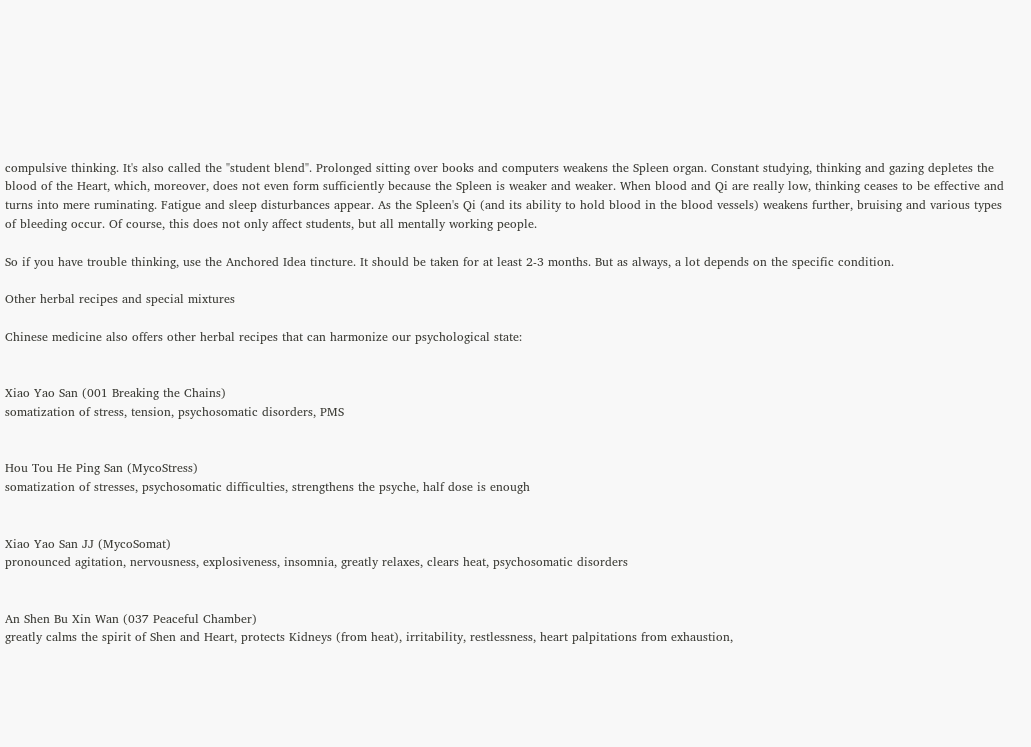compulsive thinking. It's also called the "student blend". Prolonged sitting over books and computers weakens the Spleen organ. Constant studying, thinking and gazing depletes the blood of the Heart, which, moreover, does not even form sufficiently because the Spleen is weaker and weaker. When blood and Qi are really low, thinking ceases to be effective and turns into mere ruminating. Fatigue and sleep disturbances appear. As the Spleen's Qi (and its ability to hold blood in the blood vessels) weakens further, bruising and various types of bleeding occur. Of course, this does not only affect students, but all mentally working people.

So if you have trouble thinking, use the Anchored Idea tincture. It should be taken for at least 2-3 months. But as always, a lot depends on the specific condition.

Other herbal recipes and special mixtures

Chinese medicine also offers other herbal recipes that can harmonize our psychological state:


Xiao Yao San (001 Breaking the Chains)
somatization of stress, tension, psychosomatic disorders, PMS


Hou Tou He Ping San (MycoStress)
somatization of stresses, psychosomatic difficulties, strengthens the psyche, half dose is enough


Xiao Yao San JJ (MycoSomat)
pronounced agitation, nervousness, explosiveness, insomnia, greatly relaxes, clears heat, psychosomatic disorders


An Shen Bu Xin Wan (037 Peaceful Chamber)
greatly calms the spirit of Shen and Heart, protects Kidneys (from heat), irritability, restlessness, heart palpitations from exhaustion,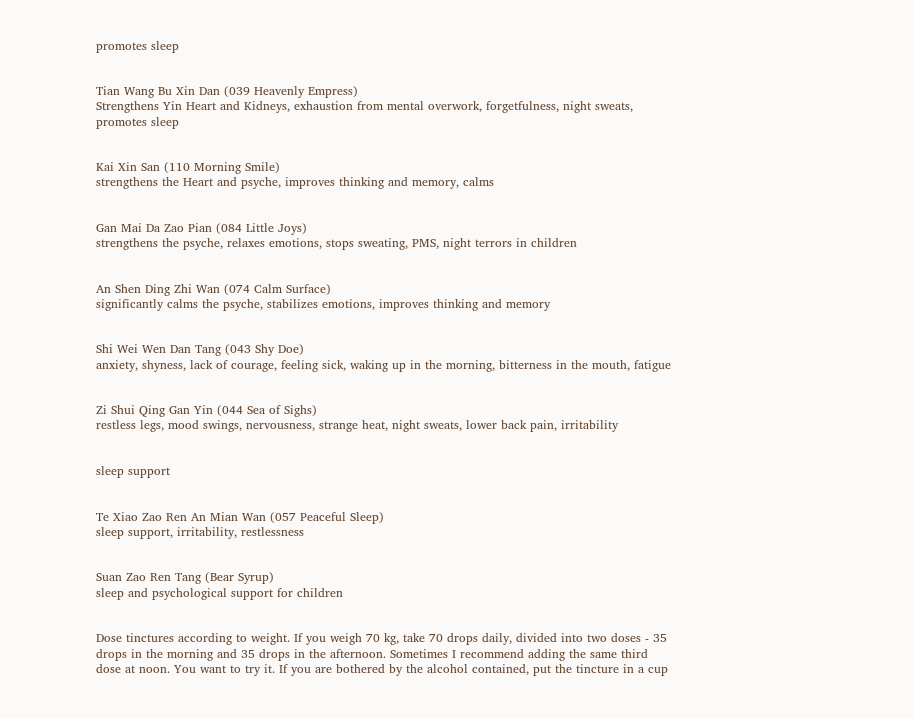promotes sleep


Tian Wang Bu Xin Dan (039 Heavenly Empress)
Strengthens Yin Heart and Kidneys, exhaustion from mental overwork, forgetfulness, night sweats, promotes sleep


Kai Xin San (110 Morning Smile)
strengthens the Heart and psyche, improves thinking and memory, calms


Gan Mai Da Zao Pian (084 Little Joys)
strengthens the psyche, relaxes emotions, stops sweating, PMS, night terrors in children


An Shen Ding Zhi Wan (074 Calm Surface)
significantly calms the psyche, stabilizes emotions, improves thinking and memory


Shi Wei Wen Dan Tang (043 Shy Doe)
anxiety, shyness, lack of courage, feeling sick, waking up in the morning, bitterness in the mouth, fatigue


Zi Shui Qing Gan Yin (044 Sea of Sighs)
restless legs, mood swings, nervousness, strange heat, night sweats, lower back pain, irritability


sleep support


Te Xiao Zao Ren An Mian Wan (057 Peaceful Sleep)
sleep support, irritability, restlessness


Suan Zao Ren Tang (Bear Syrup)
sleep and psychological support for children


Dose tinctures according to weight. If you weigh 70 kg, take 70 drops daily, divided into two doses - 35 drops in the morning and 35 drops in the afternoon. Sometimes I recommend adding the same third dose at noon. You want to try it. If you are bothered by the alcohol contained, put the tincture in a cup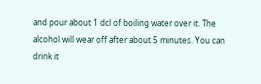and pour about 1 dcl of boiling water over it. The alcohol will wear off after about 5 minutes. You can drink it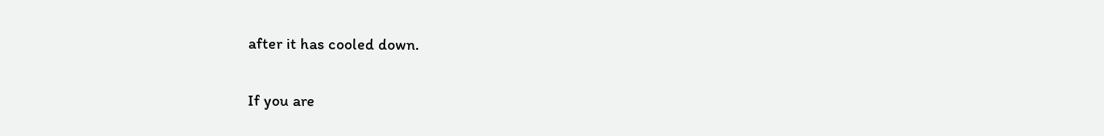after it has cooled down.

If you are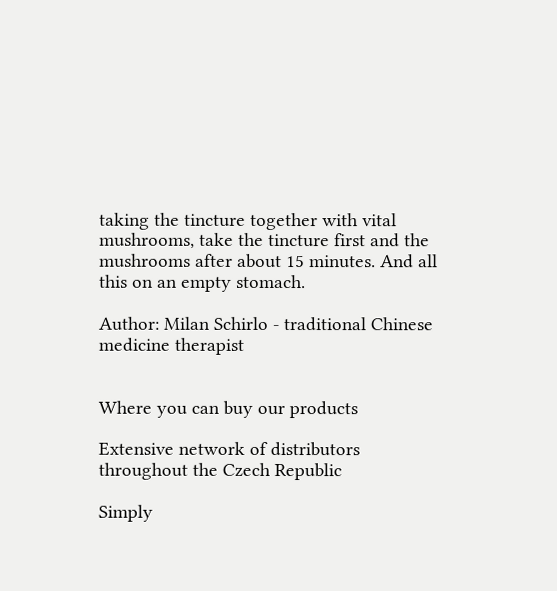taking the tincture together with vital mushrooms, take the tincture first and the mushrooms after about 15 minutes. And all this on an empty stomach.

Author: Milan Schirlo - traditional Chinese medicine therapist


Where you can buy our products

Extensive network of distributors throughout the Czech Republic

Simply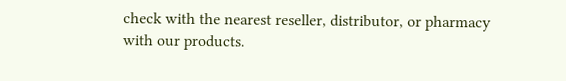check with the nearest reseller, distributor, or pharmacy with our products.